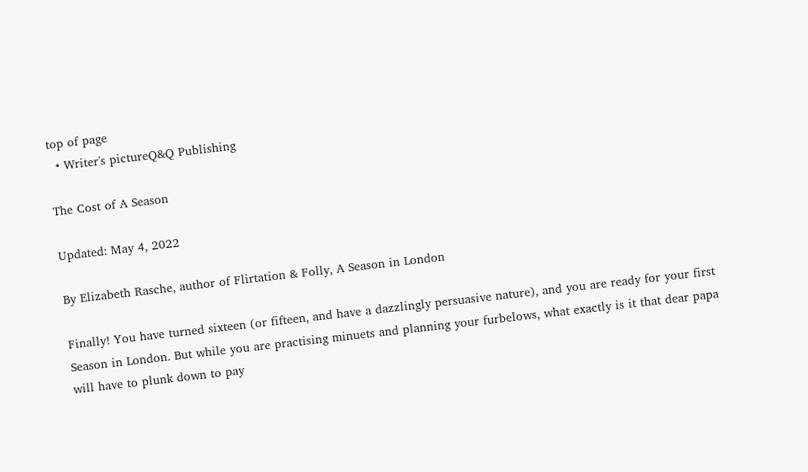top of page
  • Writer's pictureQ&Q Publishing

The Cost of A Season

Updated: May 4, 2022

By Elizabeth Rasche, author of Flirtation & Folly, A Season in London

Finally! You have turned sixteen (or fifteen, and have a dazzlingly persuasive nature), and you are ready for your first Season in London. But while you are practising minuets and planning your furbelows, what exactly is it that dear papa will have to plunk down to pay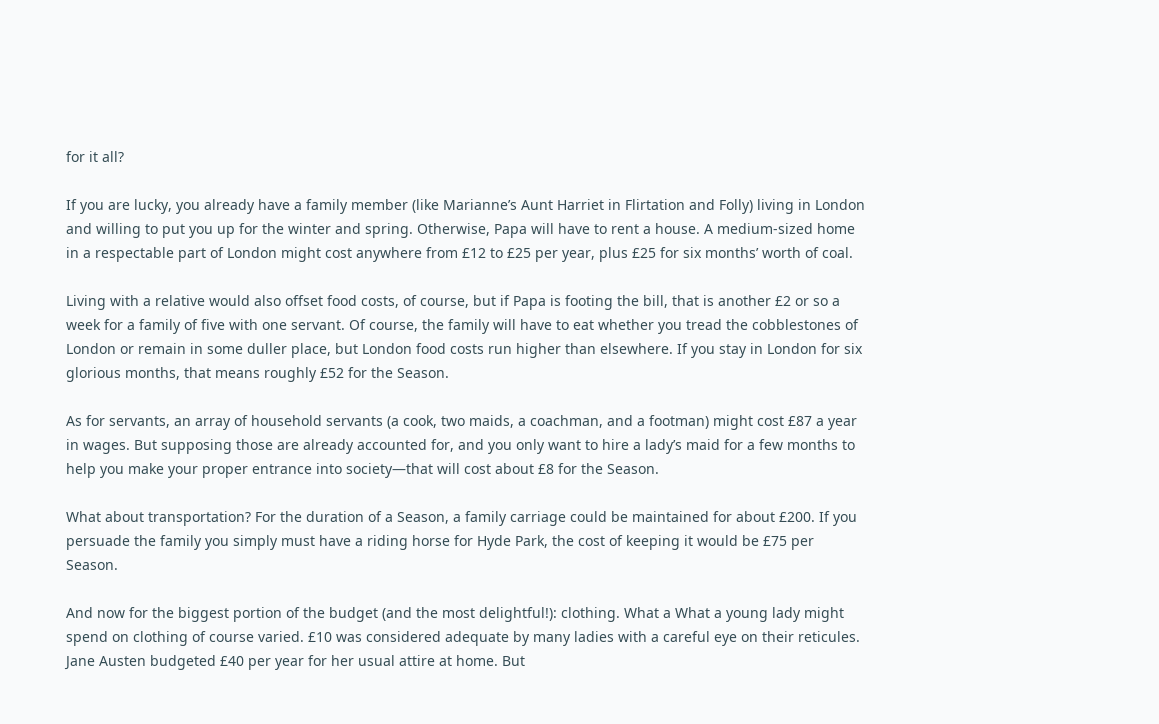for it all?

If you are lucky, you already have a family member (like Marianne’s Aunt Harriet in Flirtation and Folly) living in London and willing to put you up for the winter and spring. Otherwise, Papa will have to rent a house. A medium-sized home in a respectable part of London might cost anywhere from £12 to £25 per year, plus £25 for six months’ worth of coal.

Living with a relative would also offset food costs, of course, but if Papa is footing the bill, that is another £2 or so a week for a family of five with one servant. Of course, the family will have to eat whether you tread the cobblestones of London or remain in some duller place, but London food costs run higher than elsewhere. If you stay in London for six glorious months, that means roughly £52 for the Season.

As for servants, an array of household servants (a cook, two maids, a coachman, and a footman) might cost £87 a year in wages. But supposing those are already accounted for, and you only want to hire a lady’s maid for a few months to help you make your proper entrance into society—that will cost about £8 for the Season.

What about transportation? For the duration of a Season, a family carriage could be maintained for about £200. If you persuade the family you simply must have a riding horse for Hyde Park, the cost of keeping it would be £75 per Season.

And now for the biggest portion of the budget (and the most delightful!): clothing. What a What a young lady might spend on clothing of course varied. £10 was considered adequate by many ladies with a careful eye on their reticules. Jane Austen budgeted £40 per year for her usual attire at home. But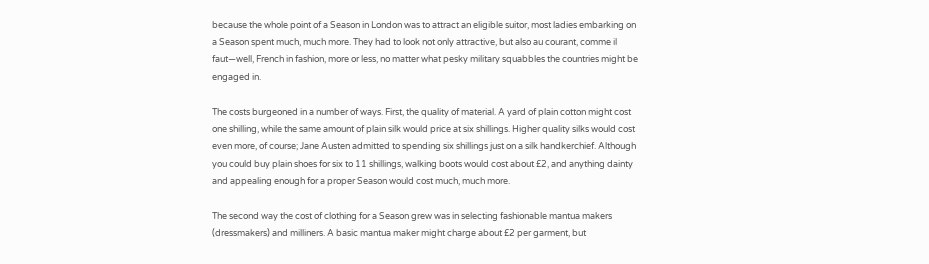because the whole point of a Season in London was to attract an eligible suitor, most ladies embarking on a Season spent much, much more. They had to look not only attractive, but also au courant, comme il faut—well, French in fashion, more or less, no matter what pesky military squabbles the countries might be engaged in.

The costs burgeoned in a number of ways. First, the quality of material. A yard of plain cotton might cost one shilling, while the same amount of plain silk would price at six shillings. Higher quality silks would cost even more, of course; Jane Austen admitted to spending six shillings just on a silk handkerchief. Although you could buy plain shoes for six to 11 shillings, walking boots would cost about £2, and anything dainty and appealing enough for a proper Season would cost much, much more.

The second way the cost of clothing for a Season grew was in selecting fashionable mantua makers (dressmakers) and milliners. A basic mantua maker might charge about £2 per garment, but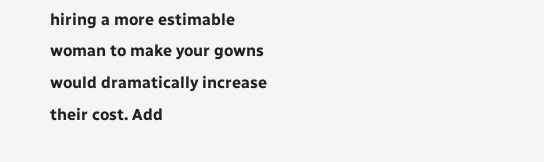hiring a more estimable woman to make your gowns would dramatically increase their cost. Add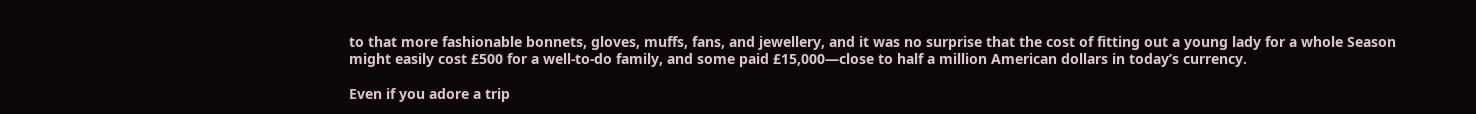to that more fashionable bonnets, gloves, muffs, fans, and jewellery, and it was no surprise that the cost of fitting out a young lady for a whole Season might easily cost £500 for a well-to-do family, and some paid £15,000—close to half a million American dollars in today’s currency.

Even if you adore a trip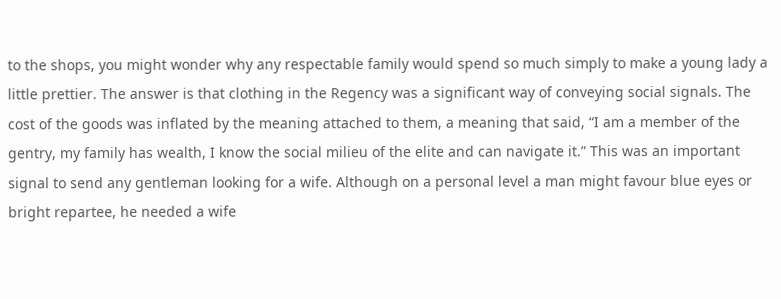to the shops, you might wonder why any respectable family would spend so much simply to make a young lady a little prettier. The answer is that clothing in the Regency was a significant way of conveying social signals. The cost of the goods was inflated by the meaning attached to them, a meaning that said, “I am a member of the gentry, my family has wealth, I know the social milieu of the elite and can navigate it.” This was an important signal to send any gentleman looking for a wife. Although on a personal level a man might favour blue eyes or bright repartee, he needed a wife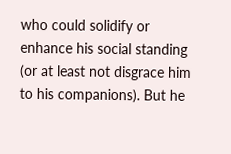who could solidify or enhance his social standing (or at least not disgrace him to his companions). But he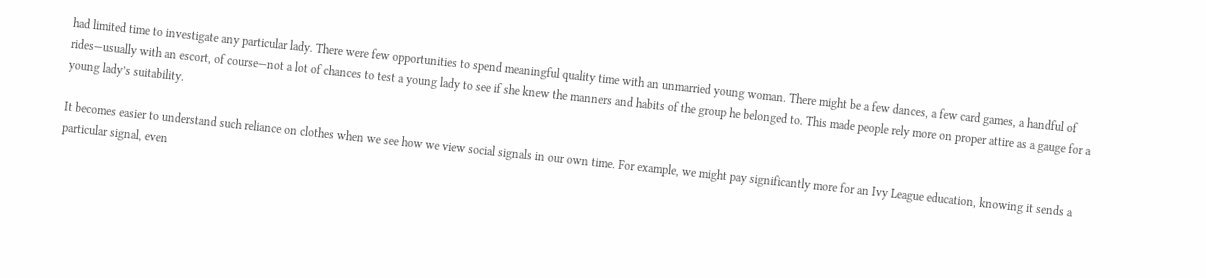had limited time to investigate any particular lady. There were few opportunities to spend meaningful quality time with an unmarried young woman. There might be a few dances, a few card games, a handful of rides—usually with an escort, of course—not a lot of chances to test a young lady to see if she knew the manners and habits of the group he belonged to. This made people rely more on proper attire as a gauge for a young lady’s suitability.

It becomes easier to understand such reliance on clothes when we see how we view social signals in our own time. For example, we might pay significantly more for an Ivy League education, knowing it sends a particular signal, even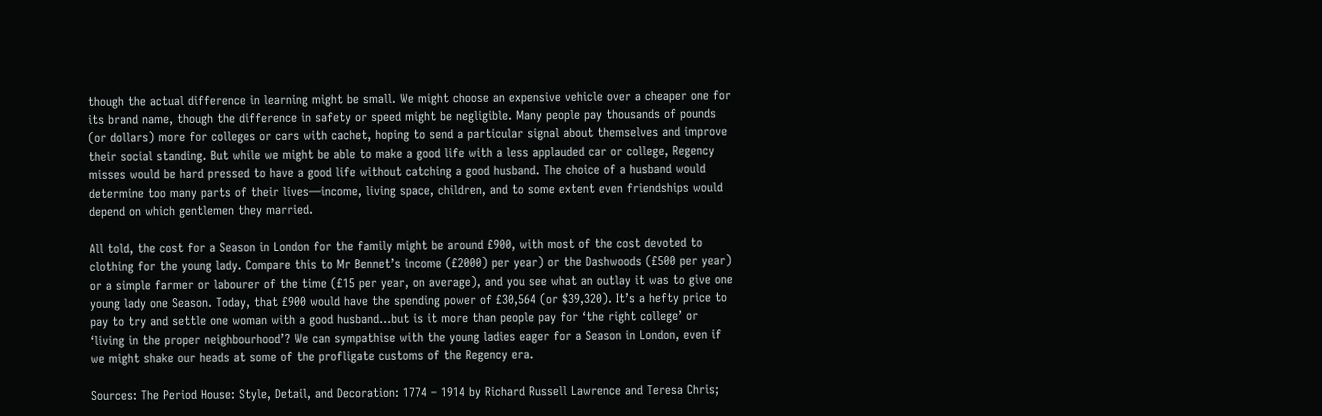though the actual difference in learning might be small. We might choose an expensive vehicle over a cheaper one for its brand name, though the difference in safety or speed might be negligible. Many people pay thousands of pounds (or dollars) more for colleges or cars with cachet, hoping to send a particular signal about themselves and improve their social standing. But while we might be able to make a good life with a less applauded car or college, Regency misses would be hard pressed to have a good life without catching a good husband. The choice of a husband would determine too many parts of their lives—income, living space, children, and to some extent even friendships would depend on which gentlemen they married.

All told, the cost for a Season in London for the family might be around £900, with most of the cost devoted to clothing for the young lady. Compare this to Mr Bennet’s income (£2000) per year) or the Dashwoods (£500 per year) or a simple farmer or labourer of the time (£15 per year, on average), and you see what an outlay it was to give one young lady one Season. Today, that £900 would have the spending power of £30,564 (or $39,320). It’s a hefty price to pay to try and settle one woman with a good husband…but is it more than people pay for ‘the right college’ or ‘living in the proper neighbourhood’? We can sympathise with the young ladies eager for a Season in London, even if we might shake our heads at some of the profligate customs of the Regency era.

Sources: The Period House: Style, Detail, and Decoration: 1774 – 1914 by Richard Russell Lawrence and Teresa Chris;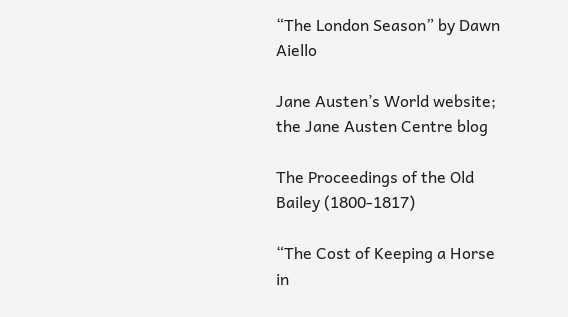“The London Season” by Dawn Aiello

Jane Austen’s World website; the Jane Austen Centre blog

The Proceedings of the Old Bailey (1800-1817)

“The Cost of Keeping a Horse in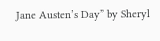Jane Austen’s Day” by Sheryl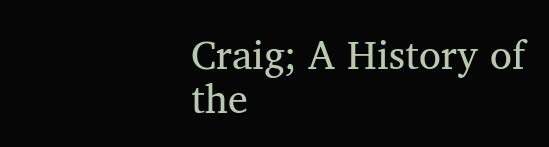Craig; A History of the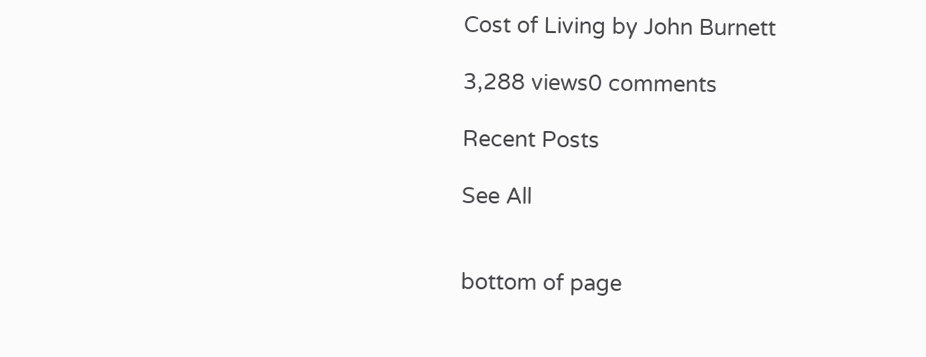Cost of Living by John Burnett

3,288 views0 comments

Recent Posts

See All


bottom of page